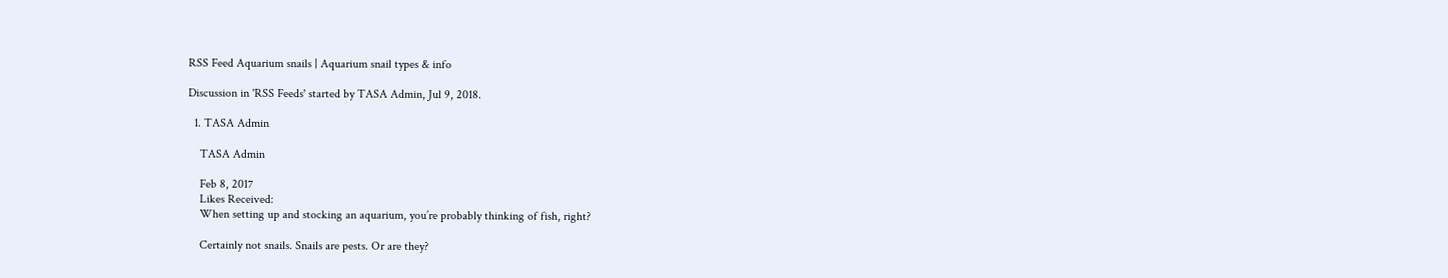RSS Feed Aquarium snails | Aquarium snail types & info

Discussion in 'RSS Feeds' started by TASA Admin, Jul 9, 2018.

  1. TASA Admin

    TASA Admin

    Feb 8, 2017
    Likes Received:
    When setting up and stocking an aquarium, you’re probably thinking of fish, right?

    Certainly not snails. Snails are pests. Or are they?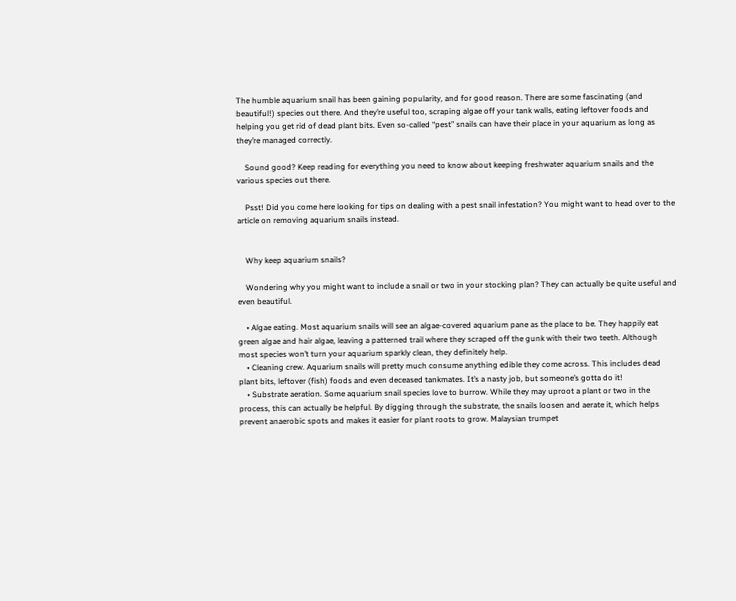The humble aquarium snail has been gaining popularity, and for good reason. There are some fascinating (and beautiful!) species out there. And they’re useful too, scraping algae off your tank walls, eating leftover foods and helping you get rid of dead plant bits. Even so-called “pest” snails can have their place in your aquarium as long as they’re managed correctly.

    Sound good? Keep reading for everything you need to know about keeping freshwater aquarium snails and the various species out there.

    Psst! Did you come here looking for tips on dealing with a pest snail infestation? You might want to head over to the article on removing aquarium snails instead.


    Why keep aquarium snails?

    Wondering why you might want to include a snail or two in your stocking plan? They can actually be quite useful and even beautiful.

    • Algae eating. Most aquarium snails will see an algae-covered aquarium pane as the place to be. They happily eat green algae and hair algae, leaving a patterned trail where they scraped off the gunk with their two teeth. Although most species won’t turn your aquarium sparkly clean, they definitely help.
    • Cleaning crew. Aquarium snails will pretty much consume anything edible they come across. This includes dead plant bits, leftover (fish) foods and even deceased tankmates. It’s a nasty job, but someone’s gotta do it!
    • Substrate aeration. Some aquarium snail species love to burrow. While they may uproot a plant or two in the process, this can actually be helpful. By digging through the substrate, the snails loosen and aerate it, which helps prevent anaerobic spots and makes it easier for plant roots to grow. Malaysian trumpet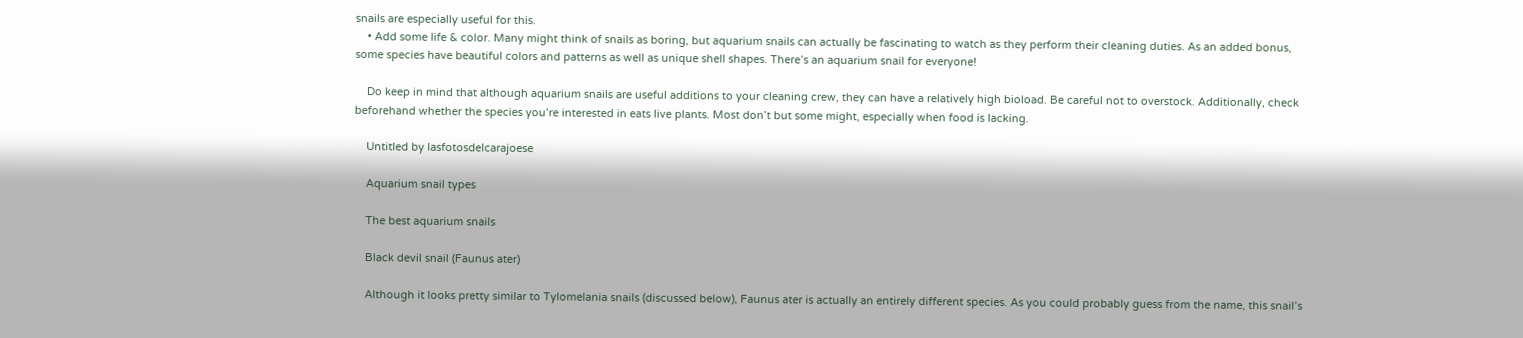snails are especially useful for this.
    • Add some life & color. Many might think of snails as boring, but aquarium snails can actually be fascinating to watch as they perform their cleaning duties. As an added bonus, some species have beautiful colors and patterns as well as unique shell shapes. There’s an aquarium snail for everyone!

    Do keep in mind that although aquarium snails are useful additions to your cleaning crew, they can have a relatively high bioload. Be careful not to overstock. Additionally, check beforehand whether the species you’re interested in eats live plants. Most don’t but some might, especially when food is lacking.

    Untitled by lasfotosdelcarajoese

    Aquarium snail types

    The best aquarium snails

    Black devil snail (Faunus ater)

    Although it looks pretty similar to Tylomelania snails (discussed below), Faunus ater is actually an entirely different species. As you could probably guess from the name, this snail’s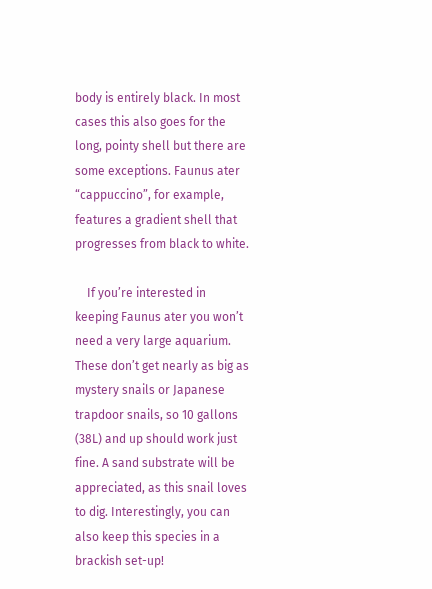body is entirely black. In most cases this also goes for the long, pointy shell but there are some exceptions. Faunus ater “cappuccino”, for example, features a gradient shell that progresses from black to white.

    If you’re interested in keeping Faunus ater you won’t need a very large aquarium. These don’t get nearly as big as mystery snails or Japanese trapdoor snails, so 10 gallons (38L) and up should work just fine. A sand substrate will be appreciated, as this snail loves to dig. Interestingly, you can also keep this species in a brackish set-up!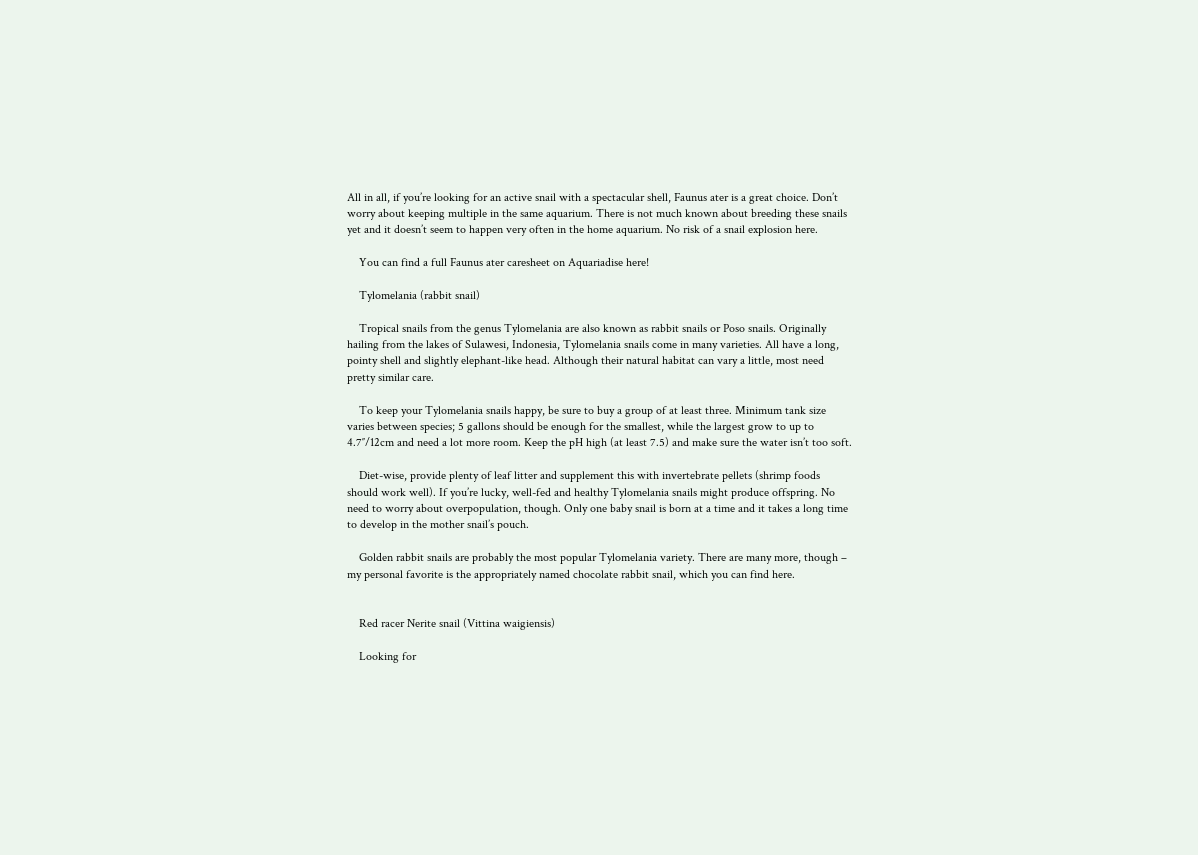All in all, if you’re looking for an active snail with a spectacular shell, Faunus ater is a great choice. Don’t worry about keeping multiple in the same aquarium. There is not much known about breeding these snails yet and it doesn’t seem to happen very often in the home aquarium. No risk of a snail explosion here.

    You can find a full Faunus ater caresheet on Aquariadise here!

    Tylomelania (rabbit snail)

    Tropical snails from the genus Tylomelania are also known as rabbit snails or Poso snails. Originally hailing from the lakes of Sulawesi, Indonesia, Tylomelania snails come in many varieties. All have a long, pointy shell and slightly elephant-like head. Although their natural habitat can vary a little, most need pretty similar care.

    To keep your Tylomelania snails happy, be sure to buy a group of at least three. Minimum tank size varies between species; 5 gallons should be enough for the smallest, while the largest grow to up to 4.7″/12cm and need a lot more room. Keep the pH high (at least 7.5) and make sure the water isn’t too soft.

    Diet-wise, provide plenty of leaf litter and supplement this with invertebrate pellets (shrimp foods should work well). If you’re lucky, well-fed and healthy Tylomelania snails might produce offspring. No need to worry about overpopulation, though. Only one baby snail is born at a time and it takes a long time to develop in the mother snail’s pouch.

    Golden rabbit snails are probably the most popular Tylomelania variety. There are many more, though – my personal favorite is the appropriately named chocolate rabbit snail, which you can find here.


    Red racer Nerite snail (Vittina waigiensis)

    Looking for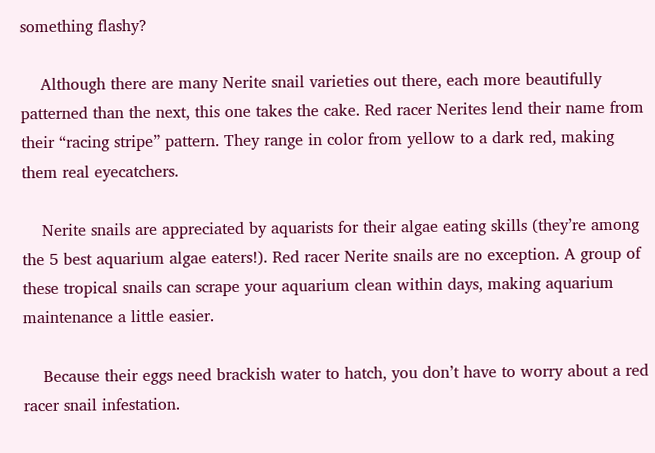something flashy?

    Although there are many Nerite snail varieties out there, each more beautifully patterned than the next, this one takes the cake. Red racer Nerites lend their name from their “racing stripe” pattern. They range in color from yellow to a dark red, making them real eyecatchers.

    Nerite snails are appreciated by aquarists for their algae eating skills (they’re among the 5 best aquarium algae eaters!). Red racer Nerite snails are no exception. A group of these tropical snails can scrape your aquarium clean within days, making aquarium maintenance a little easier.

    Because their eggs need brackish water to hatch, you don’t have to worry about a red racer snail infestation.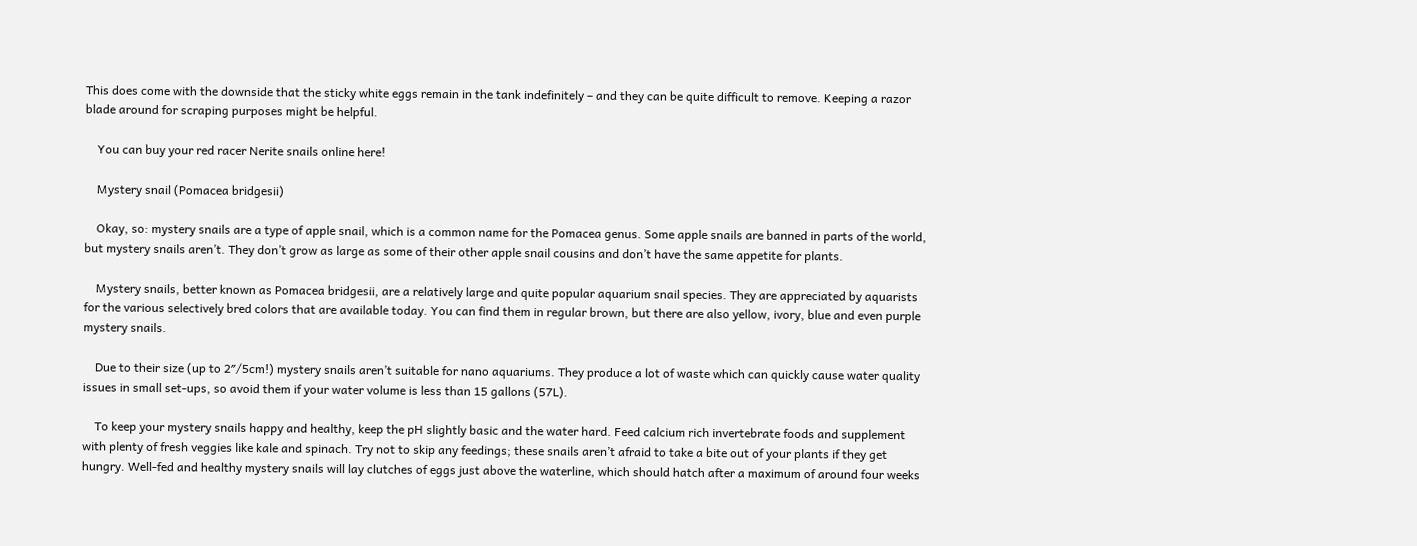This does come with the downside that the sticky white eggs remain in the tank indefinitely – and they can be quite difficult to remove. Keeping a razor blade around for scraping purposes might be helpful.

    You can buy your red racer Nerite snails online here!

    Mystery snail (Pomacea bridgesii)

    Okay, so: mystery snails are a type of apple snail, which is a common name for the Pomacea genus. Some apple snails are banned in parts of the world, but mystery snails aren’t. They don’t grow as large as some of their other apple snail cousins and don’t have the same appetite for plants.

    Mystery snails, better known as Pomacea bridgesii, are a relatively large and quite popular aquarium snail species. They are appreciated by aquarists for the various selectively bred colors that are available today. You can find them in regular brown, but there are also yellow, ivory, blue and even purple mystery snails.

    Due to their size (up to 2″/5cm!) mystery snails aren’t suitable for nano aquariums. They produce a lot of waste which can quickly cause water quality issues in small set-ups, so avoid them if your water volume is less than 15 gallons (57L).

    To keep your mystery snails happy and healthy, keep the pH slightly basic and the water hard. Feed calcium rich invertebrate foods and supplement with plenty of fresh veggies like kale and spinach. Try not to skip any feedings; these snails aren’t afraid to take a bite out of your plants if they get hungry. Well-fed and healthy mystery snails will lay clutches of eggs just above the waterline, which should hatch after a maximum of around four weeks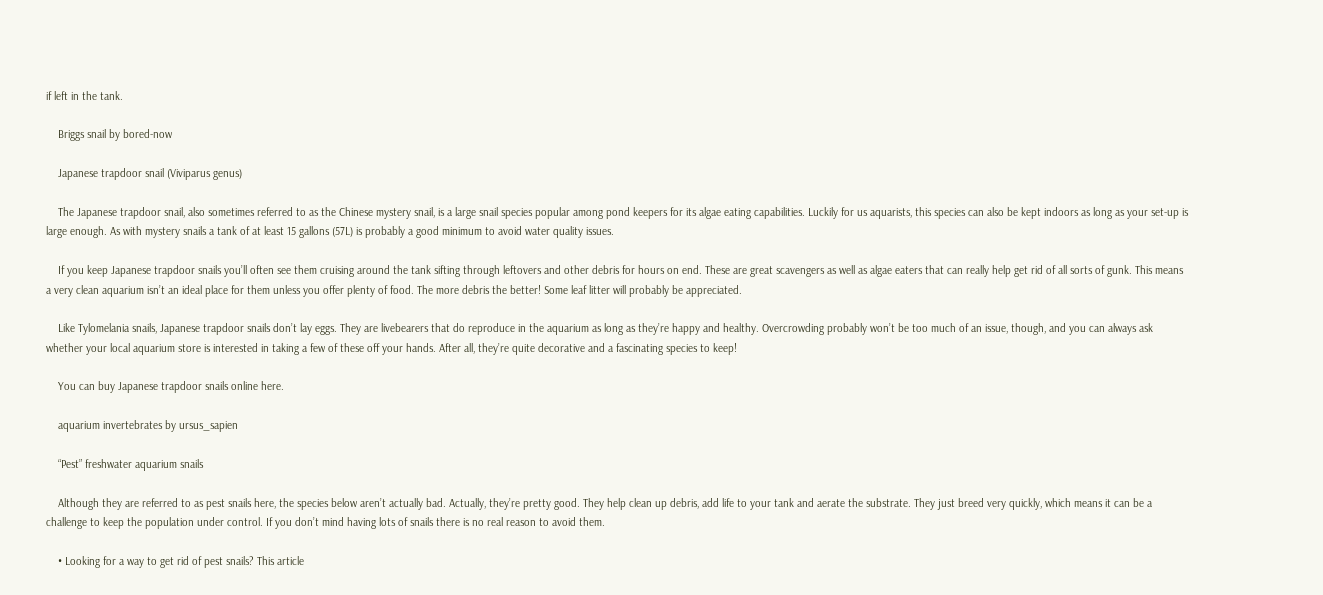if left in the tank.

    Briggs snail by bored-now

    Japanese trapdoor snail (Viviparus genus)

    The Japanese trapdoor snail, also sometimes referred to as the Chinese mystery snail, is a large snail species popular among pond keepers for its algae eating capabilities. Luckily for us aquarists, this species can also be kept indoors as long as your set-up is large enough. As with mystery snails a tank of at least 15 gallons (57L) is probably a good minimum to avoid water quality issues.

    If you keep Japanese trapdoor snails you’ll often see them cruising around the tank sifting through leftovers and other debris for hours on end. These are great scavengers as well as algae eaters that can really help get rid of all sorts of gunk. This means a very clean aquarium isn’t an ideal place for them unless you offer plenty of food. The more debris the better! Some leaf litter will probably be appreciated.

    Like Tylomelania snails, Japanese trapdoor snails don’t lay eggs. They are livebearers that do reproduce in the aquarium as long as they’re happy and healthy. Overcrowding probably won’t be too much of an issue, though, and you can always ask whether your local aquarium store is interested in taking a few of these off your hands. After all, they’re quite decorative and a fascinating species to keep!

    You can buy Japanese trapdoor snails online here.

    aquarium invertebrates by ursus_sapien

    “Pest” freshwater aquarium snails

    Although they are referred to as pest snails here, the species below aren’t actually bad. Actually, they’re pretty good. They help clean up debris, add life to your tank and aerate the substrate. They just breed very quickly, which means it can be a challenge to keep the population under control. If you don’t mind having lots of snails there is no real reason to avoid them.

    • Looking for a way to get rid of pest snails? This article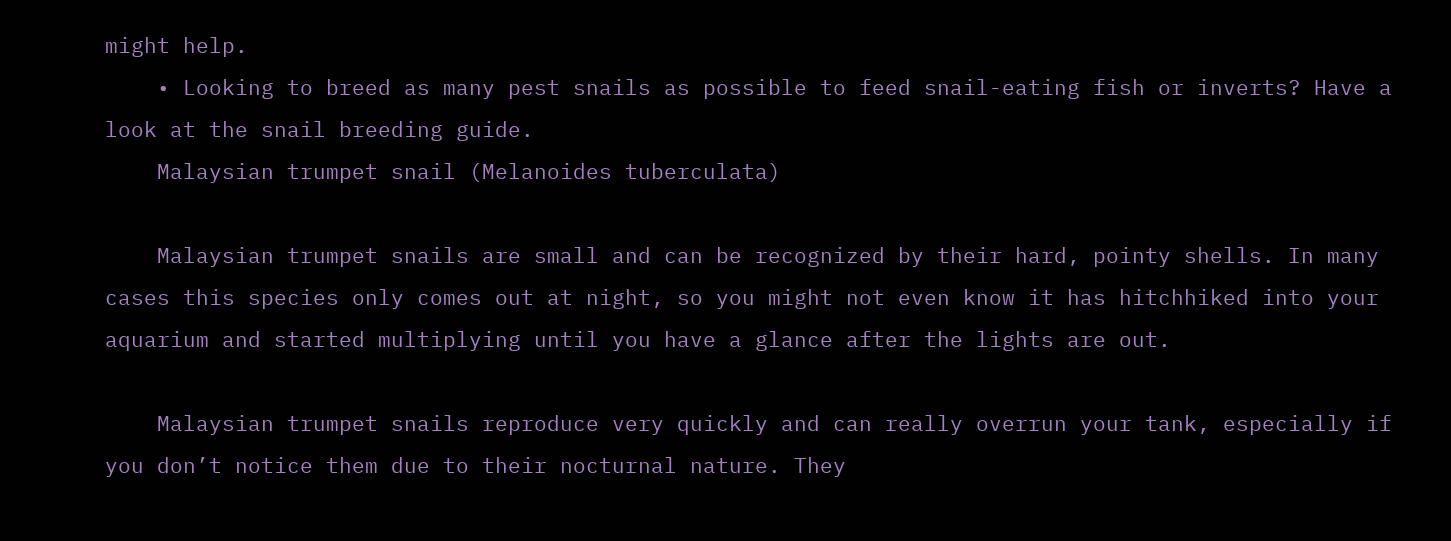might help.
    • Looking to breed as many pest snails as possible to feed snail-eating fish or inverts? Have a look at the snail breeding guide.
    Malaysian trumpet snail (Melanoides tuberculata)

    Malaysian trumpet snails are small and can be recognized by their hard, pointy shells. In many cases this species only comes out at night, so you might not even know it has hitchhiked into your aquarium and started multiplying until you have a glance after the lights are out.

    Malaysian trumpet snails reproduce very quickly and can really overrun your tank, especially if you don’t notice them due to their nocturnal nature. They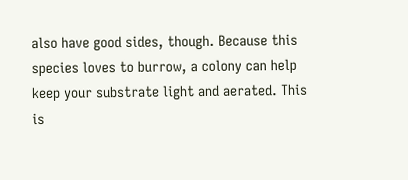also have good sides, though. Because this species loves to burrow, a colony can help keep your substrate light and aerated. This is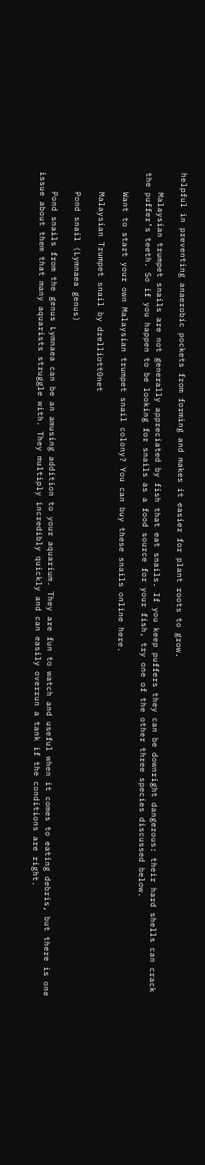helpful in preventing anaerobic pockets from forming and makes it easier for plant roots to grow.

    Malaysian trumpet snails are not generally appreciated by fish that eat snails. If you keep puffers they can be downright dangerous: their hard shells can crack the puffer’s teeth. So if you happen to be looking for snails as a food source for your fish, try one of the other three species discussed below.

    Want to start your own Malaysian trumpet snail colony? You can buy these snails online here.

    Malaysian Trumpet snail by drelliott0net

    Pond snail (Lymnaea genus)

    Pond snails from the genus Lymnaea can be an amusing addition to your aquarium. They are fun to watch and useful when it comes to eating debris, but there is one issue about them that many aquarists struggle with. They multiply incredibly quickly and can easily overrun a tank if the conditions are right.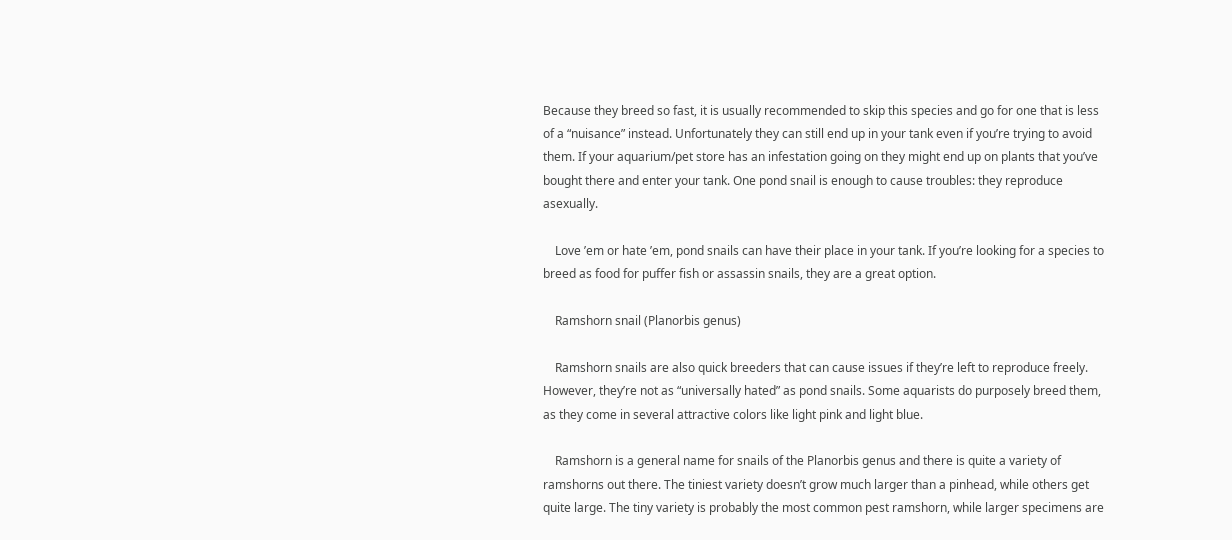Because they breed so fast, it is usually recommended to skip this species and go for one that is less of a “nuisance” instead. Unfortunately they can still end up in your tank even if you’re trying to avoid them. If your aquarium/pet store has an infestation going on they might end up on plants that you’ve bought there and enter your tank. One pond snail is enough to cause troubles: they reproduce asexually.

    Love ’em or hate ’em, pond snails can have their place in your tank. If you’re looking for a species to breed as food for puffer fish or assassin snails, they are a great option.

    Ramshorn snail (Planorbis genus)

    Ramshorn snails are also quick breeders that can cause issues if they’re left to reproduce freely. However, they’re not as “universally hated” as pond snails. Some aquarists do purposely breed them, as they come in several attractive colors like light pink and light blue.

    Ramshorn is a general name for snails of the Planorbis genus and there is quite a variety of ramshorns out there. The tiniest variety doesn’t grow much larger than a pinhead, while others get quite large. The tiny variety is probably the most common pest ramshorn, while larger specimens are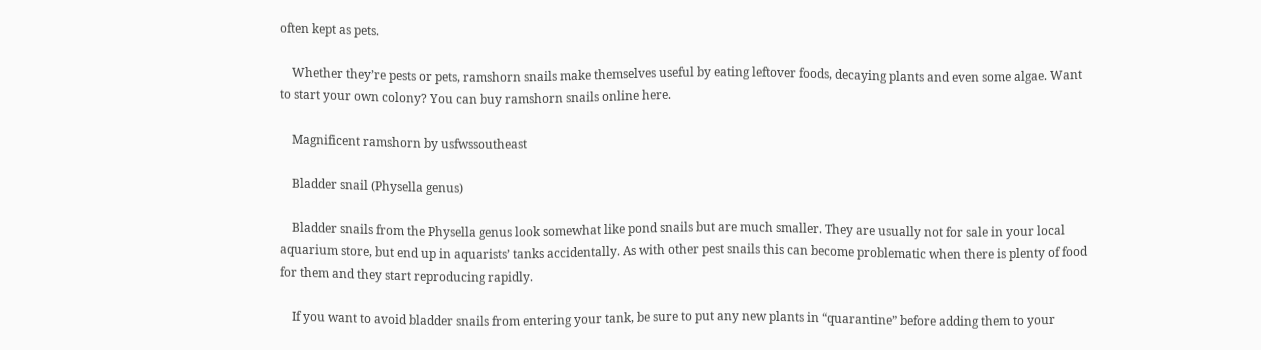often kept as pets.

    Whether they’re pests or pets, ramshorn snails make themselves useful by eating leftover foods, decaying plants and even some algae. Want to start your own colony? You can buy ramshorn snails online here.

    Magnificent ramshorn by usfwssoutheast

    Bladder snail (Physella genus)

    Bladder snails from the Physella genus look somewhat like pond snails but are much smaller. They are usually not for sale in your local aquarium store, but end up in aquarists’ tanks accidentally. As with other pest snails this can become problematic when there is plenty of food for them and they start reproducing rapidly.

    If you want to avoid bladder snails from entering your tank, be sure to put any new plants in “quarantine” before adding them to your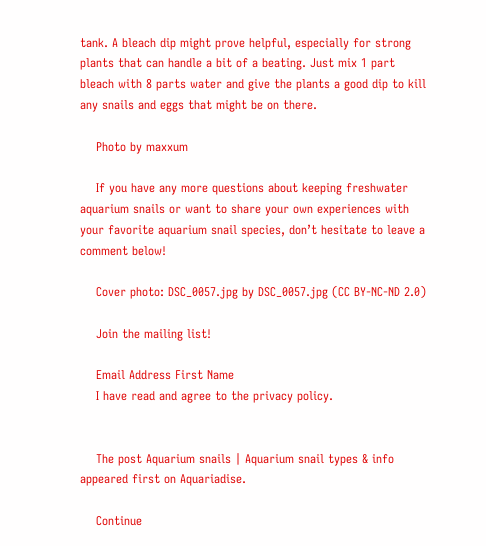tank. A bleach dip might prove helpful, especially for strong plants that can handle a bit of a beating. Just mix 1 part bleach with 8 parts water and give the plants a good dip to kill any snails and eggs that might be on there.

    Photo by maxxum

    If you have any more questions about keeping freshwater aquarium snails or want to share your own experiences with your favorite aquarium snail species, don’t hesitate to leave a comment below!

    Cover photo: DSC_0057.jpg by DSC_0057.jpg (CC BY-NC-ND 2.0)

    Join the mailing list!

    Email Address First Name
    I have read and agree to the privacy policy.


    The post Aquarium snails | Aquarium snail types & info appeared first on Aquariadise.

    Continue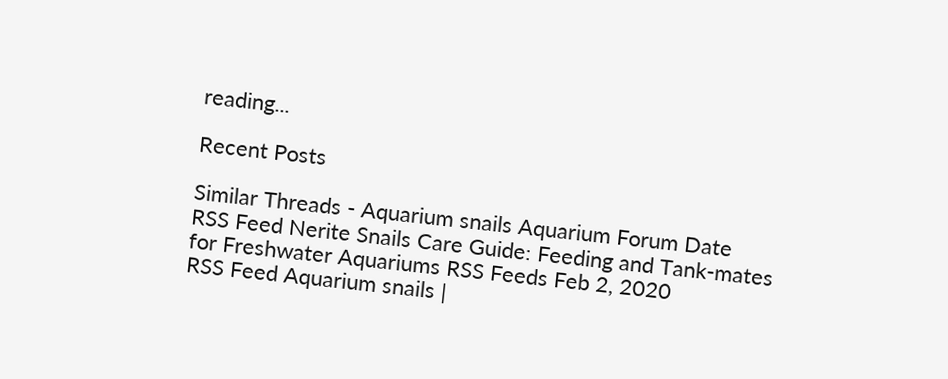reading...

Recent Posts

Similar Threads - Aquarium snails Aquarium Forum Date
RSS Feed Nerite Snails Care Guide: Feeding and Tank-mates for Freshwater Aquariums RSS Feeds Feb 2, 2020
RSS Feed Aquarium snails |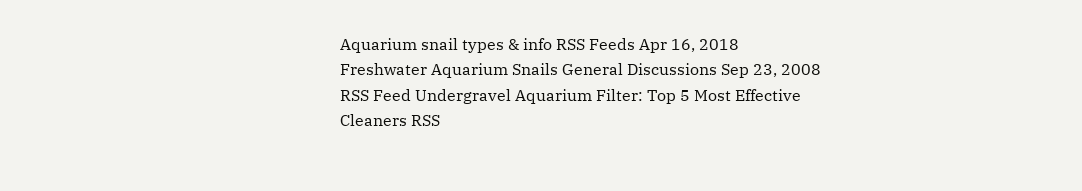Aquarium snail types & info RSS Feeds Apr 16, 2018
Freshwater Aquarium Snails General Discussions Sep 23, 2008
RSS Feed Undergravel Aquarium Filter: Top 5 Most Effective Cleaners RSS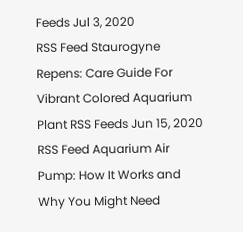Feeds Jul 3, 2020
RSS Feed Staurogyne Repens: Care Guide For Vibrant Colored Aquarium Plant RSS Feeds Jun 15, 2020
RSS Feed Aquarium Air Pump: How It Works and Why You Might Need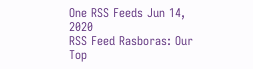One RSS Feeds Jun 14, 2020
RSS Feed Rasboras: Our Top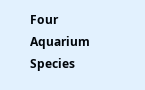Four Aquarium Species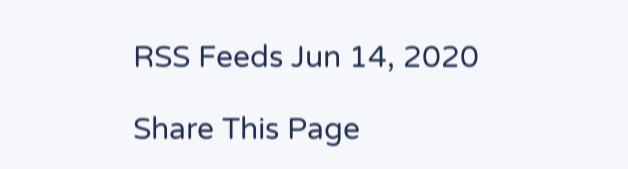RSS Feeds Jun 14, 2020

Share This Page